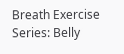Breath Exercise Series: Belly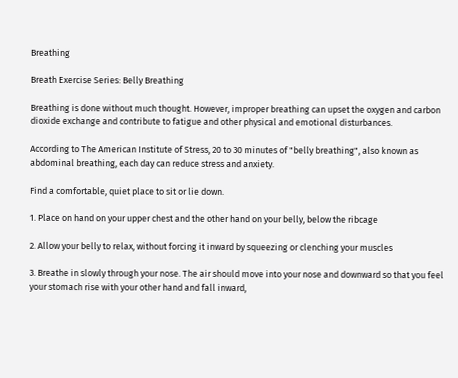Breathing

Breath Exercise Series: Belly Breathing

Breathing is done without much thought. However, improper breathing can upset the oxygen and carbon dioxide exchange and contribute to fatigue and other physical and emotional disturbances.

According to The American Institute of Stress, 20 to 30 minutes of "belly breathing", also known as abdominal breathing, each day can reduce stress and anxiety.

Find a comfortable, quiet place to sit or lie down.

1. Place on hand on your upper chest and the other hand on your belly, below the ribcage

2. Allow your belly to relax, without forcing it inward by squeezing or clenching your muscles

3. Breathe in slowly through your nose. The air should move into your nose and downward so that you feel your stomach rise with your other hand and fall inward,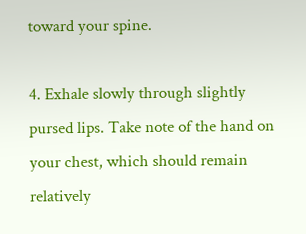toward your spine.

4. Exhale slowly through slightly pursed lips. Take note of the hand on your chest, which should remain relatively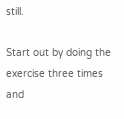still.

Start out by doing the exercise three times and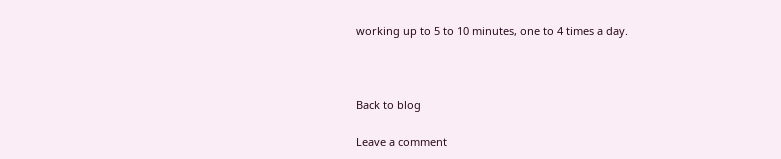working up to 5 to 10 minutes, one to 4 times a day.



Back to blog

Leave a comment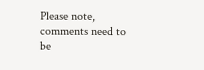Please note, comments need to be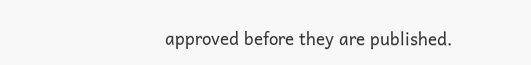approved before they are published.